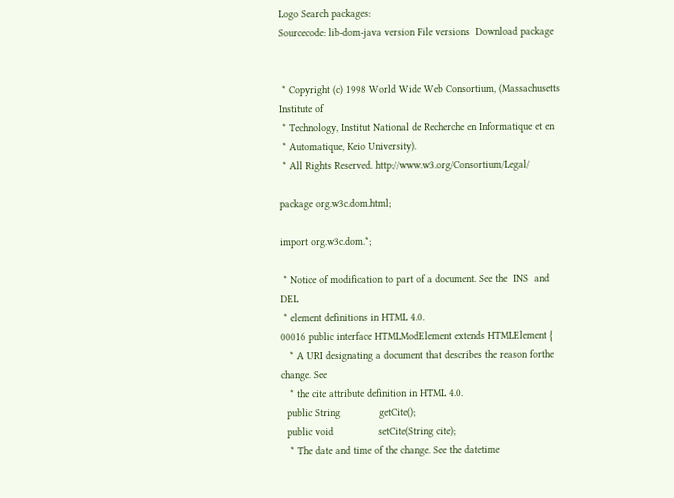Logo Search packages:
Sourcecode: lib-dom-java version File versions  Download package


 * Copyright (c) 1998 World Wide Web Consortium, (Massachusetts Institute of
 * Technology, Institut National de Recherche en Informatique et en
 * Automatique, Keio University).
 * All Rights Reserved. http://www.w3.org/Consortium/Legal/

package org.w3c.dom.html;

import org.w3c.dom.*;

 * Notice of modification to part of a document. See the  INS  and DEL
 * element definitions in HTML 4.0.
00016 public interface HTMLModElement extends HTMLElement {
   * A URI designating a document that describes the reason forthe change. See
   * the cite attribute definition in HTML 4.0.
  public String             getCite();
  public void               setCite(String cite);
   * The date and time of the change. See the datetime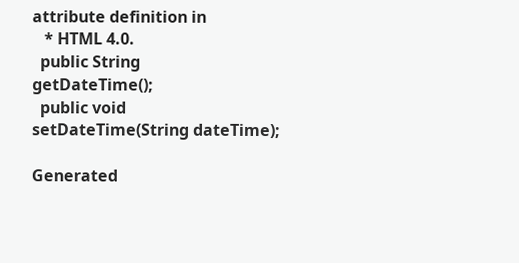attribute definition in
   * HTML 4.0.
  public String             getDateTime();
  public void               setDateTime(String dateTime);

Generated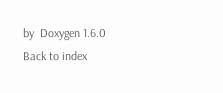by  Doxygen 1.6.0   Back to index